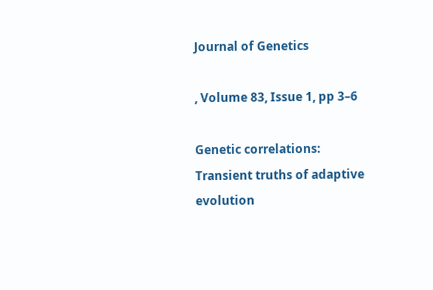Journal of Genetics

, Volume 83, Issue 1, pp 3–6

Genetic correlations: Transient truths of adaptive evolution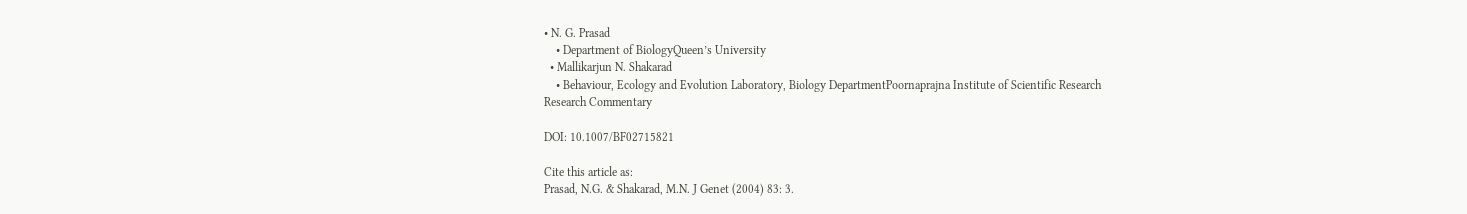• N. G. Prasad
    • Department of BiologyQueen’s University
  • Mallikarjun N. Shakarad
    • Behaviour, Ecology and Evolution Laboratory, Biology DepartmentPoornaprajna Institute of Scientific Research
Research Commentary

DOI: 10.1007/BF02715821

Cite this article as:
Prasad, N.G. & Shakarad, M.N. J Genet (2004) 83: 3.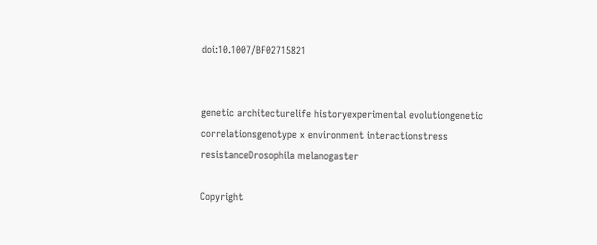doi:10.1007/BF02715821


genetic architecturelife historyexperimental evolutiongenetic correlationsgenotype x environment interactionstress resistanceDrosophila melanogaster

Copyright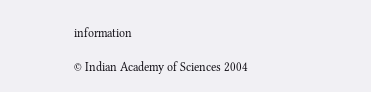information

© Indian Academy of Sciences 2004